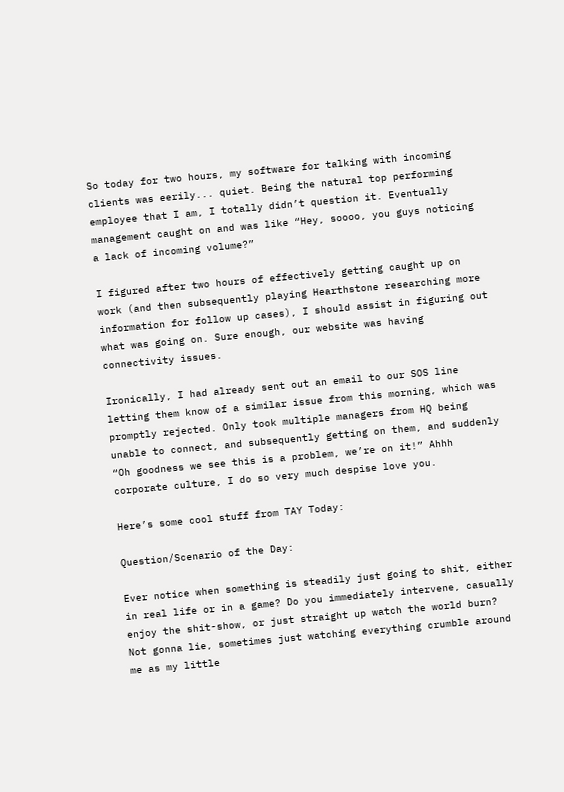So today for two hours, my software for talking with incoming clients was eerily... quiet. Being the natural top performing employee that I am, I totally didn’t question it. Eventually management caught on and was like “Hey, soooo, you guys noticing a lack of incoming volume?”

I figured after two hours of effectively getting caught up on work (and then subsequently playing Hearthstone researching more information for follow up cases), I should assist in figuring out what was going on. Sure enough, our website was having connectivity issues.

Ironically, I had already sent out an email to our SOS line letting them know of a similar issue from this morning, which was promptly rejected. Only took multiple managers from HQ being unable to connect, and subsequently getting on them, and suddenly “Oh goodness we see this is a problem, we’re on it!” Ahhh corporate culture, I do so very much despise love you.

Here’s some cool stuff from TAY Today:

Question/Scenario of the Day:

Ever notice when something is steadily just going to shit, either in real life or in a game? Do you immediately intervene, casually enjoy the shit-show, or just straight up watch the world burn? Not gonna lie, sometimes just watching everything crumble around me as my little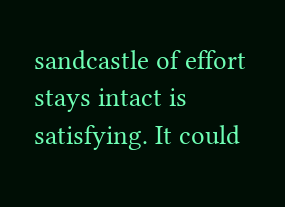sandcastle of effort stays intact is satisfying. It could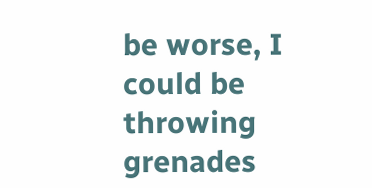be worse, I could be throwing grenades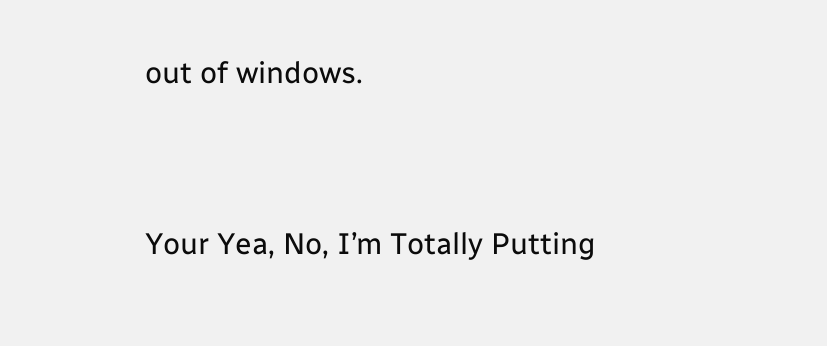out of windows.


Your Yea, No, I’m Totally Putting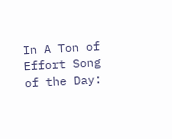In A Ton of Effort Song of the Day: